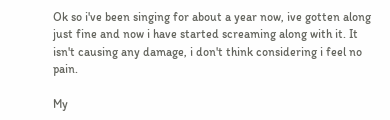Ok so i've been singing for about a year now, ive gotten along just fine and now i have started screaming along with it. It isn't causing any damage, i don't think considering i feel no pain.

My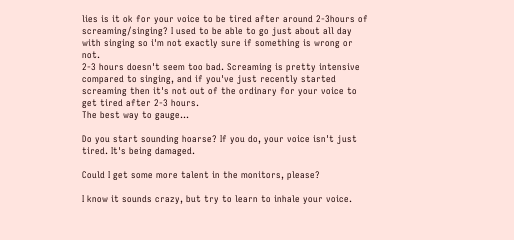lies is it ok for your voice to be tired after around 2-3hours of screaming/singing? I used to be able to go just about all day with singing so i'm not exactly sure if something is wrong or not.
2-3 hours doesn't seem too bad. Screaming is pretty intensive compared to singing, and if you've just recently started screaming then it's not out of the ordinary for your voice to get tired after 2-3 hours.
The best way to gauge...

Do you start sounding hoarse? If you do, your voice isn't just tired. It's being damaged.

Could I get some more talent in the monitors, please?

I know it sounds crazy, but try to learn to inhale your voice.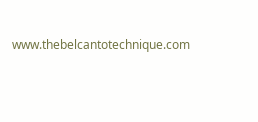www.thebelcantotechnique.com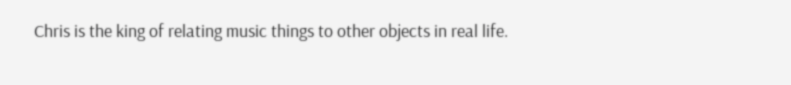Chris is the king of relating music things to other objects in real life.